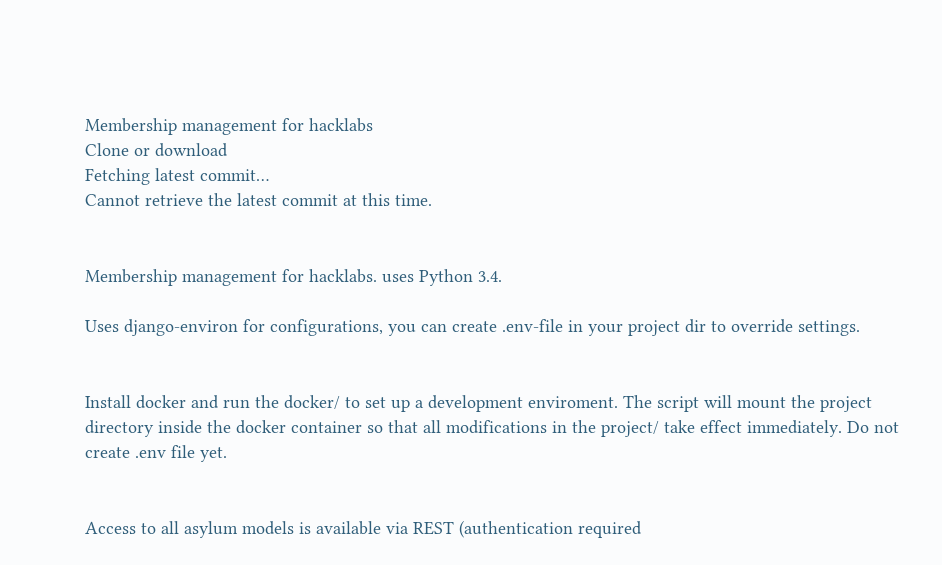Membership management for hacklabs
Clone or download
Fetching latest commit…
Cannot retrieve the latest commit at this time.


Membership management for hacklabs. uses Python 3.4.

Uses django-environ for configurations, you can create .env-file in your project dir to override settings.


Install docker and run the docker/ to set up a development enviroment. The script will mount the project directory inside the docker container so that all modifications in the project/ take effect immediately. Do not create .env file yet.


Access to all asylum models is available via REST (authentication required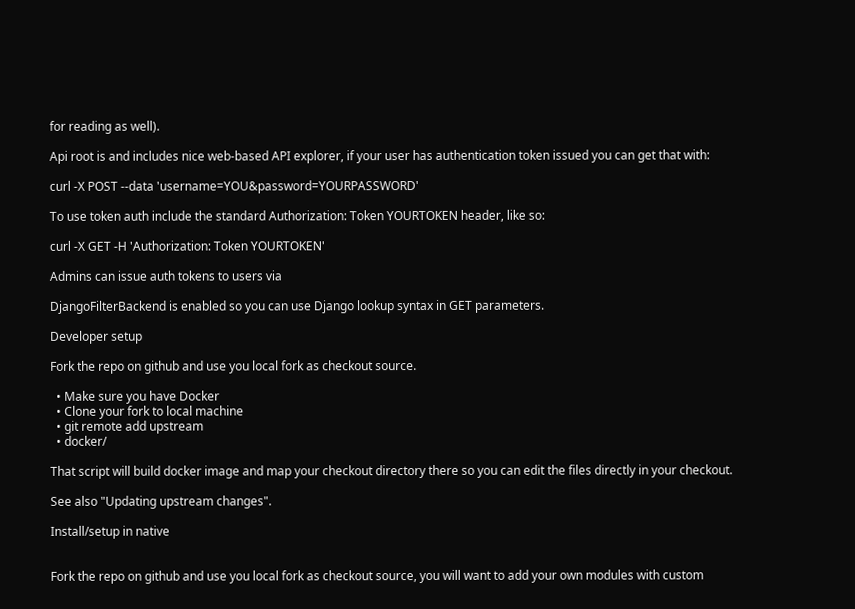for reading as well).

Api root is and includes nice web-based API explorer, if your user has authentication token issued you can get that with:

curl -X POST --data 'username=YOU&password=YOURPASSWORD'

To use token auth include the standard Authorization: Token YOURTOKEN header, like so:

curl -X GET -H 'Authorization: Token YOURTOKEN'

Admins can issue auth tokens to users via

DjangoFilterBackend is enabled so you can use Django lookup syntax in GET parameters.

Developer setup

Fork the repo on github and use you local fork as checkout source.

  • Make sure you have Docker
  • Clone your fork to local machine
  • git remote add upstream
  • docker/

That script will build docker image and map your checkout directory there so you can edit the files directly in your checkout.

See also "Updating upstream changes".

Install/setup in native


Fork the repo on github and use you local fork as checkout source, you will want to add your own modules with custom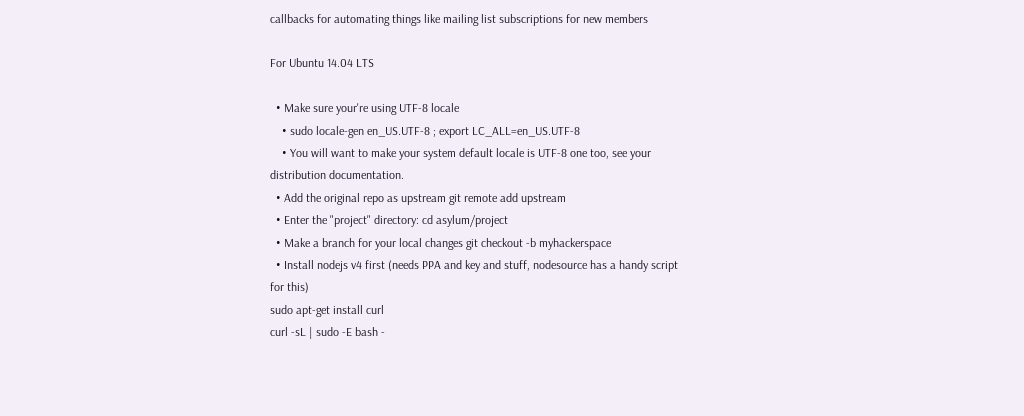callbacks for automating things like mailing list subscriptions for new members

For Ubuntu 14.04 LTS

  • Make sure your're using UTF-8 locale
    • sudo locale-gen en_US.UTF-8 ; export LC_ALL=en_US.UTF-8
    • You will want to make your system default locale is UTF-8 one too, see your distribution documentation.
  • Add the original repo as upstream git remote add upstream
  • Enter the "project" directory: cd asylum/project
  • Make a branch for your local changes git checkout -b myhackerspace
  • Install nodejs v4 first (needs PPA and key and stuff, nodesource has a handy script for this)
sudo apt-get install curl
curl -sL | sudo -E bash -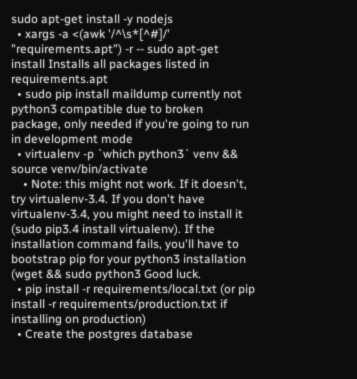sudo apt-get install -y nodejs
  • xargs -a <(awk '/^\s*[^#]/' "requirements.apt") -r -- sudo apt-get install Installs all packages listed in requirements.apt
  • sudo pip install maildump currently not python3 compatible due to broken package, only needed if you're going to run in development mode
  • virtualenv -p `which python3` venv && source venv/bin/activate
    • Note: this might not work. If it doesn't, try virtualenv-3.4. If you don't have virtualenv-3.4, you might need to install it (sudo pip3.4 install virtualenv). If the installation command fails, you'll have to bootstrap pip for your python3 installation (wget && sudo python3 Good luck.
  • pip install -r requirements/local.txt (or pip install -r requirements/production.txt if installing on production)
  • Create the postgres database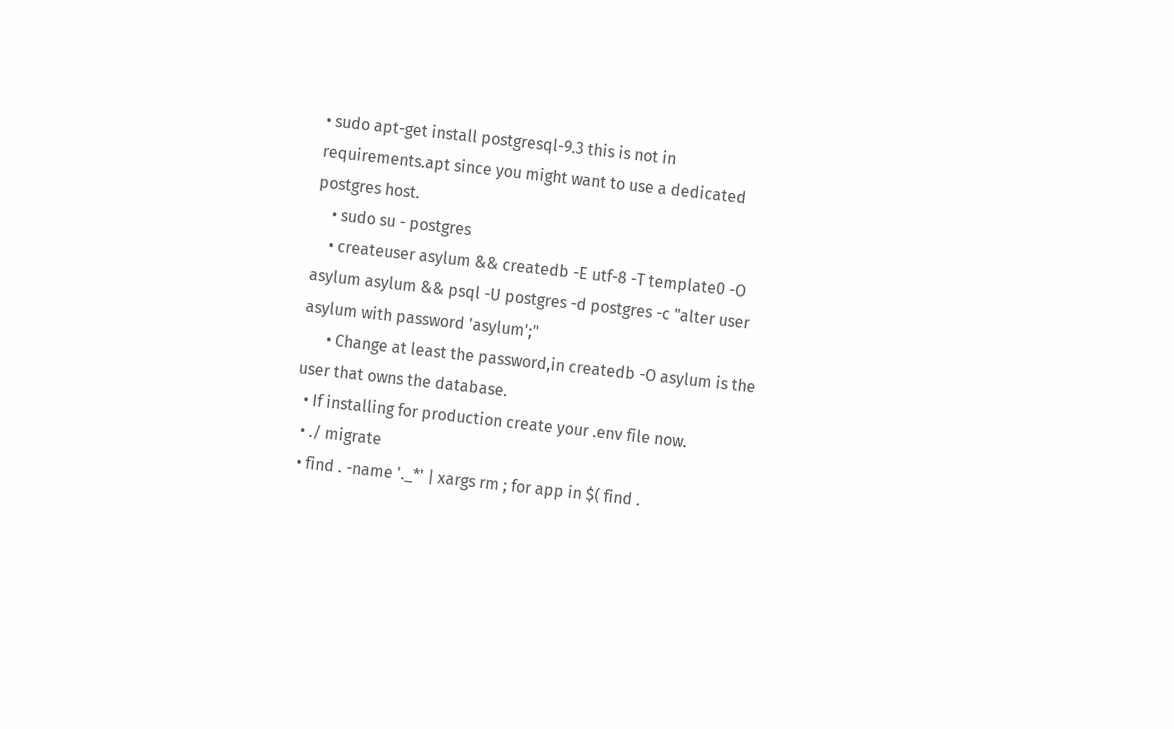• sudo apt-get install postgresql-9.3 this is not in requirements.apt since you might want to use a dedicated postgres host.
    • sudo su - postgres
    • createuser asylum && createdb -E utf-8 -T template0 -O asylum asylum && psql -U postgres -d postgres -c "alter user asylum with password 'asylum';"
      • Change at least the password,in createdb -O asylum is the user that owns the database.
  • If installing for production create your .env file now.
  • ./ migrate
  • find . -name '._*' | xargs rm ; for app in $( find .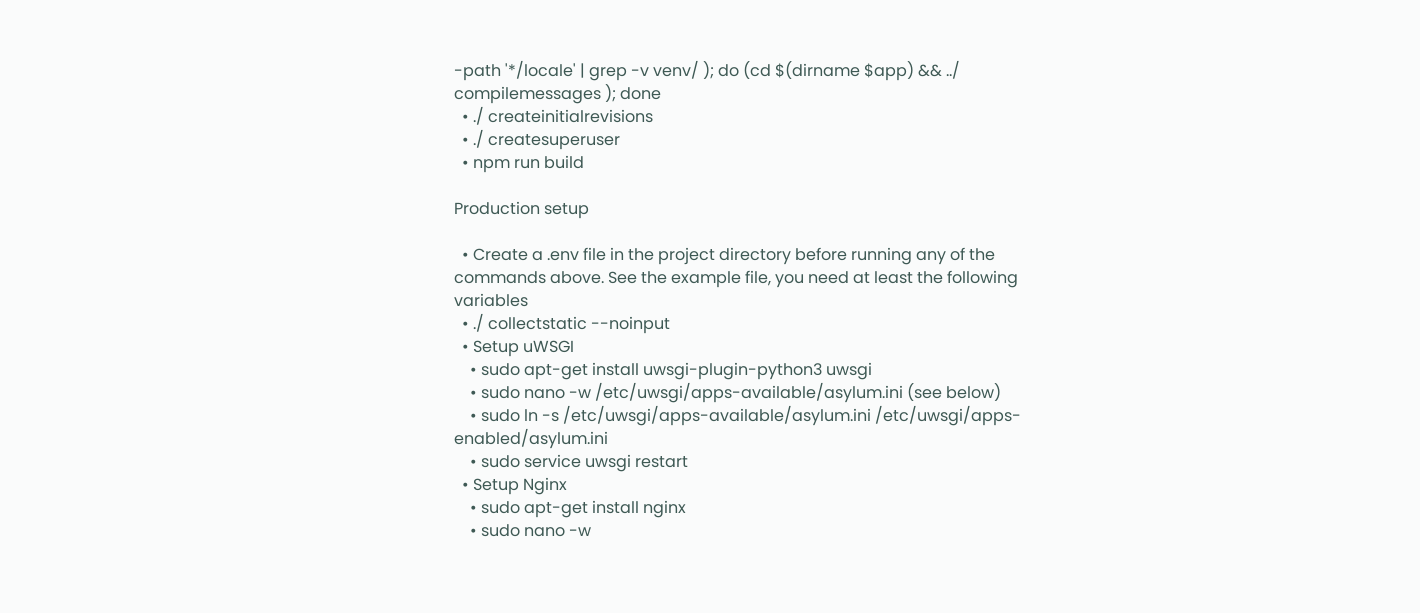-path '*/locale' | grep -v venv/ ); do (cd $(dirname $app) && ../ compilemessages ); done
  • ./ createinitialrevisions
  • ./ createsuperuser
  • npm run build

Production setup

  • Create a .env file in the project directory before running any of the commands above. See the example file, you need at least the following variables
  • ./ collectstatic --noinput
  • Setup uWSGI
    • sudo apt-get install uwsgi-plugin-python3 uwsgi
    • sudo nano -w /etc/uwsgi/apps-available/asylum.ini (see below)
    • sudo ln -s /etc/uwsgi/apps-available/asylum.ini /etc/uwsgi/apps-enabled/asylum.ini
    • sudo service uwsgi restart
  • Setup Nginx
    • sudo apt-get install nginx
    • sudo nano -w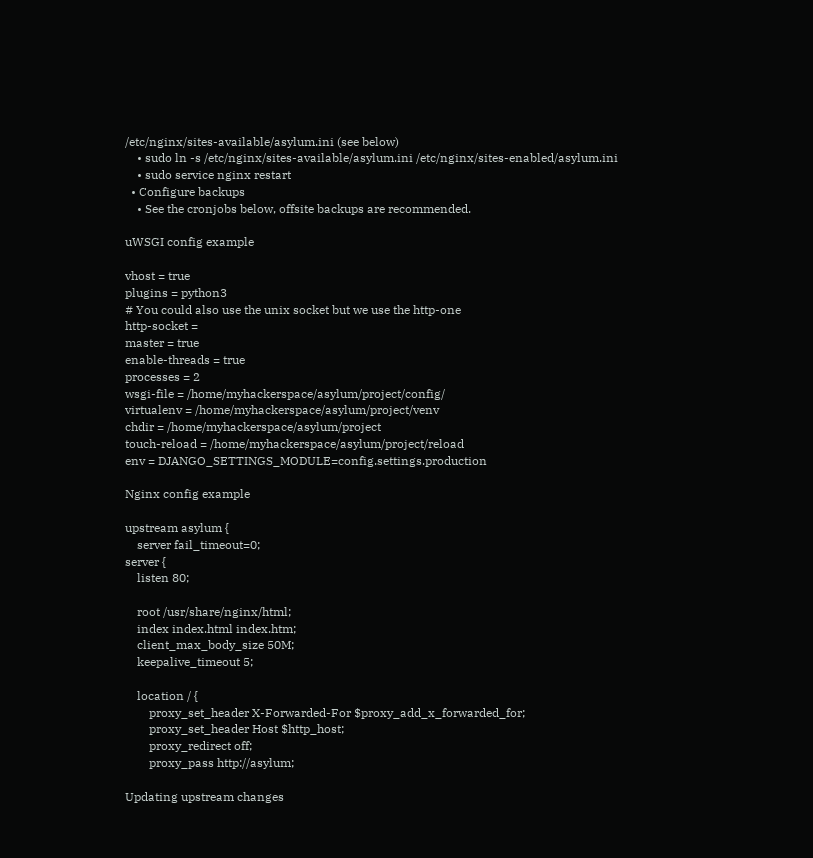/etc/nginx/sites-available/asylum.ini (see below)
    • sudo ln -s /etc/nginx/sites-available/asylum.ini /etc/nginx/sites-enabled/asylum.ini
    • sudo service nginx restart
  • Configure backups
    • See the cronjobs below, offsite backups are recommended.

uWSGI config example

vhost = true
plugins = python3
# You could also use the unix socket but we use the http-one
http-socket =
master = true
enable-threads = true
processes = 2
wsgi-file = /home/myhackerspace/asylum/project/config/
virtualenv = /home/myhackerspace/asylum/project/venv
chdir = /home/myhackerspace/asylum/project
touch-reload = /home/myhackerspace/asylum/project/reload
env = DJANGO_SETTINGS_MODULE=config.settings.production

Nginx config example

upstream asylum {
    server fail_timeout=0;
server {
    listen 80;

    root /usr/share/nginx/html;
    index index.html index.htm;
    client_max_body_size 50M;
    keepalive_timeout 5;

    location / {
        proxy_set_header X-Forwarded-For $proxy_add_x_forwarded_for;
        proxy_set_header Host $http_host;
        proxy_redirect off;
        proxy_pass http://asylum;

Updating upstream changes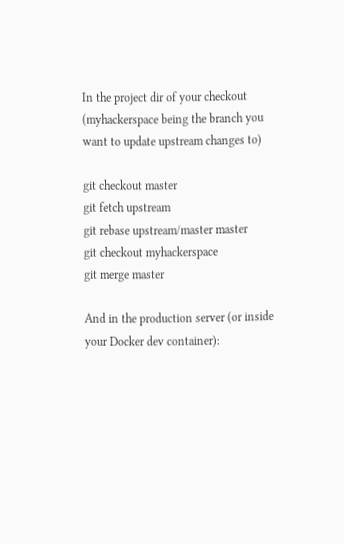In the project dir of your checkout (myhackerspace being the branch you want to update upstream changes to)

git checkout master
git fetch upstream
git rebase upstream/master master
git checkout myhackerspace
git merge master

And in the production server (or inside your Docker dev container):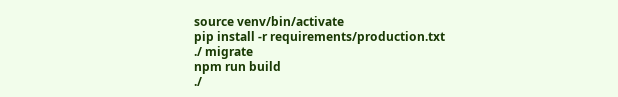source venv/bin/activate
pip install -r requirements/production.txt
./ migrate
npm run build
./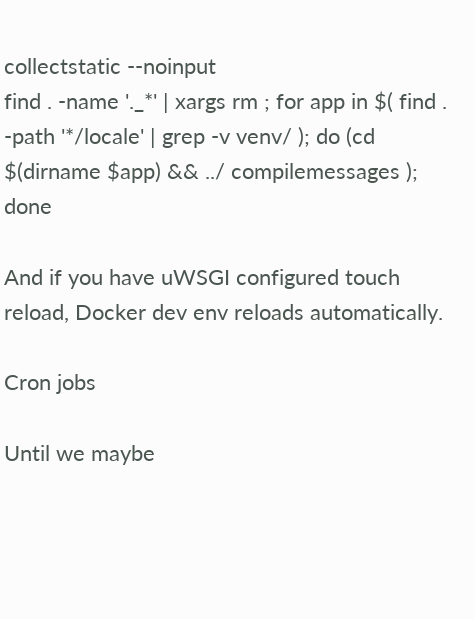collectstatic --noinput
find . -name '._*' | xargs rm ; for app in $( find . -path '*/locale' | grep -v venv/ ); do (cd $(dirname $app) && ../ compilemessages ); done

And if you have uWSGI configured touch reload, Docker dev env reloads automatically.

Cron jobs

Until we maybe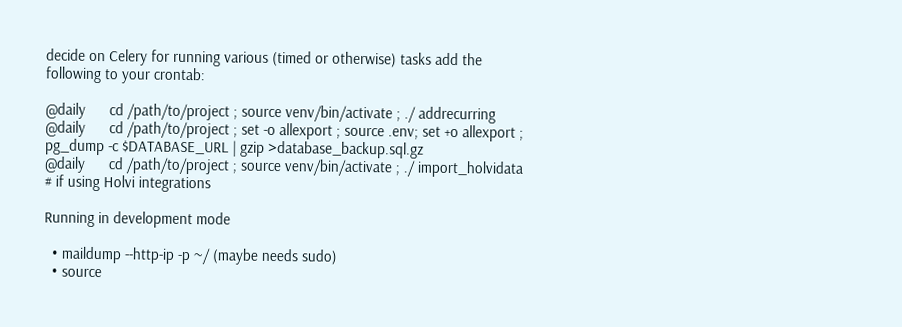decide on Celery for running various (timed or otherwise) tasks add the following to your crontab:

@daily      cd /path/to/project ; source venv/bin/activate ; ./ addrecurring
@daily      cd /path/to/project ; set -o allexport ; source .env; set +o allexport ; pg_dump -c $DATABASE_URL | gzip >database_backup.sql.gz
@daily      cd /path/to/project ; source venv/bin/activate ; ./ import_holvidata # if using Holvi integrations

Running in development mode

  • maildump --http-ip -p ~/ (maybe needs sudo)
  • source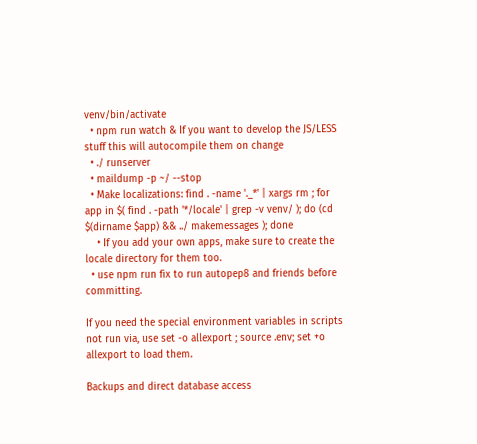venv/bin/activate
  • npm run watch & If you want to develop the JS/LESS stuff this will autocompile them on change
  • ./ runserver
  • maildump -p ~/ --stop
  • Make localizations: find . -name '._*' | xargs rm ; for app in $( find . -path '*/locale' | grep -v venv/ ); do (cd $(dirname $app) && ../ makemessages ); done
    • If you add your own apps, make sure to create the locale directory for them too.
  • use npm run fix to run autopep8 and friends before committing.

If you need the special environment variables in scripts not run via, use set -o allexport ; source .env; set +o allexport to load them.

Backups and direct database access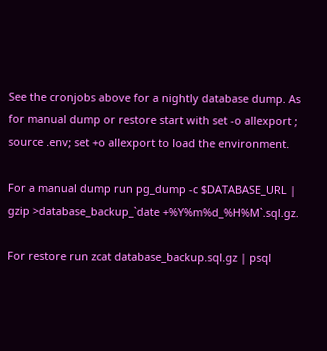See the cronjobs above for a nightly database dump. As for manual dump or restore start with set -o allexport ; source .env; set +o allexport to load the environment.

For a manual dump run pg_dump -c $DATABASE_URL | gzip >database_backup_`date +%Y%m%d_%H%M`.sql.gz.

For restore run zcat database_backup.sql.gz | psql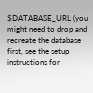$DATABASE_URL (you might need to drop and recreate the database first, see the setup instructions for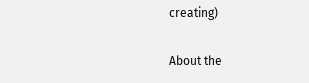creating)

About the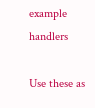example handlers

Use these as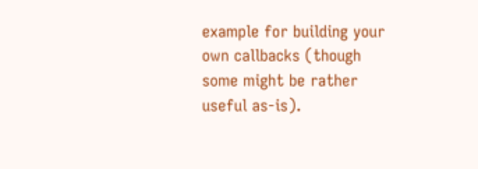example for building your own callbacks (though some might be rather useful as-is).